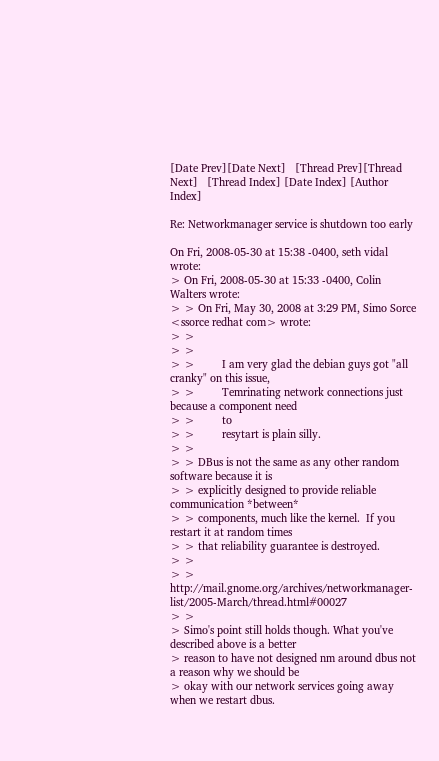[Date Prev][Date Next]   [Thread Prev][Thread Next]   [Thread Index] [Date Index] [Author Index]

Re: Networkmanager service is shutdown too early

On Fri, 2008-05-30 at 15:38 -0400, seth vidal wrote:
> On Fri, 2008-05-30 at 15:33 -0400, Colin Walters wrote:
> > On Fri, May 30, 2008 at 3:29 PM, Simo Sorce <ssorce redhat com> wrote:
> >
> >
> >         I am very glad the debian guys got "all cranky" on this issue,
> >         Temrinating network connections just  because a component need
> >         to
> >         resytart is plain silly.
> >
> > DBus is not the same as any other random software because it is
> > explicitly designed to provide reliable communication *between*
> > components, much like the kernel.  If you restart it at random times
> > that reliability guarantee is destroyed.
> >
> > http://mail.gnome.org/archives/networkmanager-list/2005-March/thread.html#00027
> >
> Simo's point still holds though. What you've described above is a better
> reason to have not designed nm around dbus not a reason why we should be
> okay with our network services going away when we restart dbus.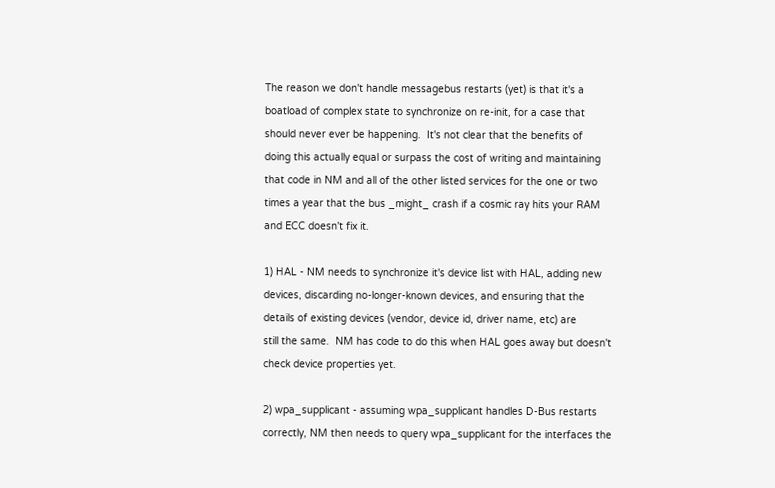The reason we don't handle messagebus restarts (yet) is that it's a
boatload of complex state to synchronize on re-init, for a case that
should never ever be happening.  It's not clear that the benefits of
doing this actually equal or surpass the cost of writing and maintaining
that code in NM and all of the other listed services for the one or two
times a year that the bus _might_ crash if a cosmic ray hits your RAM
and ECC doesn't fix it.

1) HAL - NM needs to synchronize it's device list with HAL, adding new
devices, discarding no-longer-known devices, and ensuring that the
details of existing devices (vendor, device id, driver name, etc) are
still the same.  NM has code to do this when HAL goes away but doesn't
check device properties yet.

2) wpa_supplicant - assuming wpa_supplicant handles D-Bus restarts
correctly, NM then needs to query wpa_supplicant for the interfaces the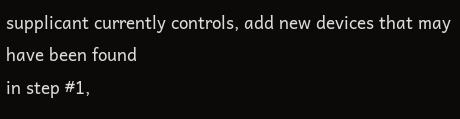supplicant currently controls, add new devices that may have been found
in step #1,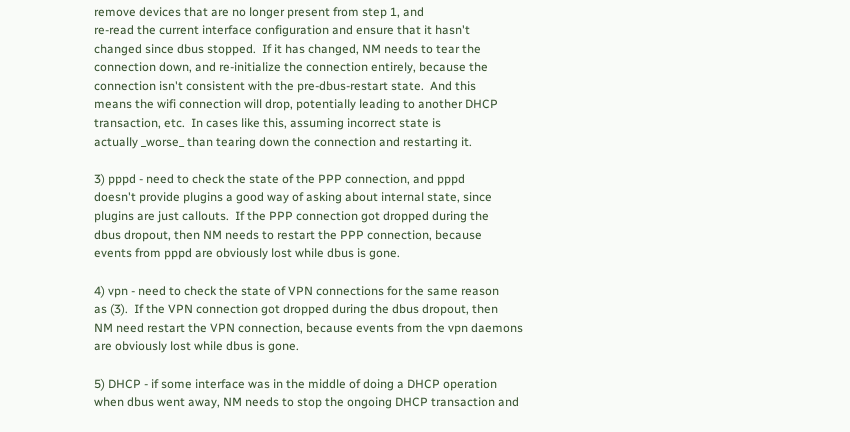remove devices that are no longer present from step 1, and
re-read the current interface configuration and ensure that it hasn't
changed since dbus stopped.  If it has changed, NM needs to tear the
connection down, and re-initialize the connection entirely, because the
connection isn't consistent with the pre-dbus-restart state.  And this
means the wifi connection will drop, potentially leading to another DHCP
transaction, etc.  In cases like this, assuming incorrect state is
actually _worse_ than tearing down the connection and restarting it.

3) pppd - need to check the state of the PPP connection, and pppd
doesn't provide plugins a good way of asking about internal state, since
plugins are just callouts.  If the PPP connection got dropped during the
dbus dropout, then NM needs to restart the PPP connection, because
events from pppd are obviously lost while dbus is gone.

4) vpn - need to check the state of VPN connections for the same reason
as (3).  If the VPN connection got dropped during the dbus dropout, then
NM need restart the VPN connection, because events from the vpn daemons
are obviously lost while dbus is gone.

5) DHCP - if some interface was in the middle of doing a DHCP operation
when dbus went away, NM needs to stop the ongoing DHCP transaction and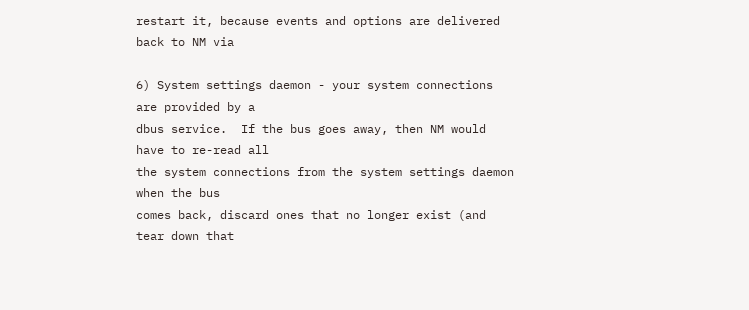restart it, because events and options are delivered back to NM via

6) System settings daemon - your system connections are provided by a
dbus service.  If the bus goes away, then NM would have to re-read all
the system connections from the system settings daemon when the bus
comes back, discard ones that no longer exist (and tear down that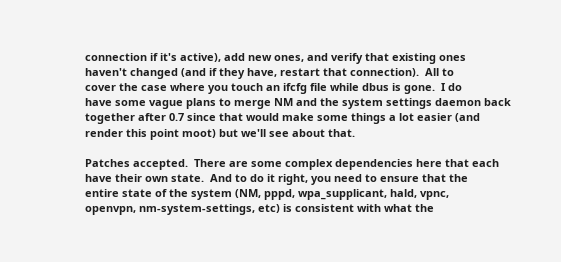connection if it's active), add new ones, and verify that existing ones
haven't changed (and if they have, restart that connection).  All to
cover the case where you touch an ifcfg file while dbus is gone.  I do
have some vague plans to merge NM and the system settings daemon back
together after 0.7 since that would make some things a lot easier (and
render this point moot) but we'll see about that.

Patches accepted.  There are some complex dependencies here that each
have their own state.  And to do it right, you need to ensure that the
entire state of the system (NM, pppd, wpa_supplicant, hald, vpnc,
openvpn, nm-system-settings, etc) is consistent with what the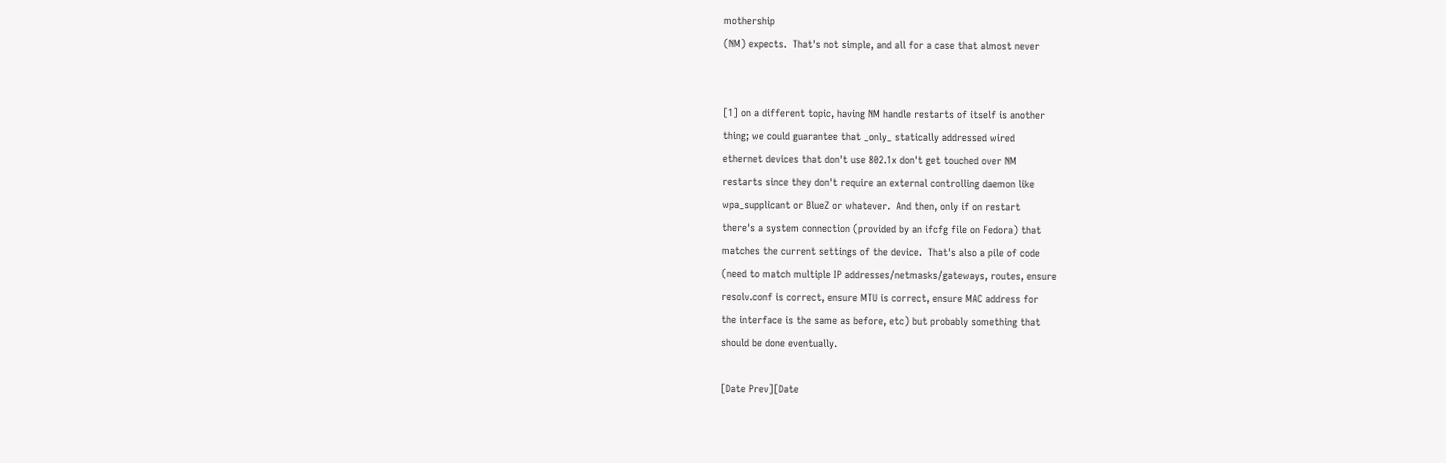mothership
(NM) expects.  That's not simple, and all for a case that almost never


[1] on a different topic, having NM handle restarts of itself is another
thing; we could guarantee that _only_ statically addressed wired
ethernet devices that don't use 802.1x don't get touched over NM
restarts since they don't require an external controlling daemon like
wpa_supplicant or BlueZ or whatever.  And then, only if on restart
there's a system connection (provided by an ifcfg file on Fedora) that
matches the current settings of the device.  That's also a pile of code
(need to match multiple IP addresses/netmasks/gateways, routes, ensure
resolv.conf is correct, ensure MTU is correct, ensure MAC address for
the interface is the same as before, etc) but probably something that
should be done eventually.

[Date Prev][Date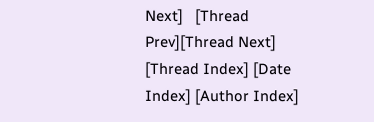Next]   [Thread Prev][Thread Next]   [Thread Index] [Date Index] [Author Index]